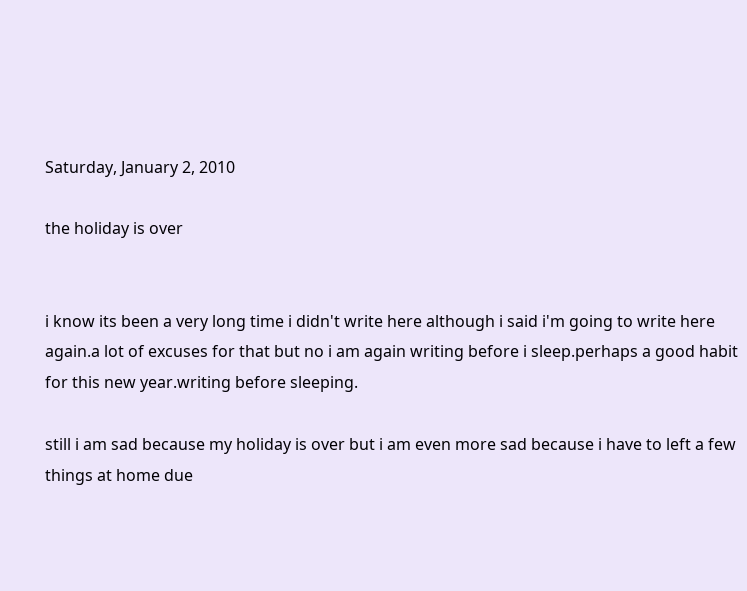Saturday, January 2, 2010

the holiday is over


i know its been a very long time i didn't write here although i said i'm going to write here again.a lot of excuses for that but no i am again writing before i sleep.perhaps a good habit for this new year.writing before sleeping.

still i am sad because my holiday is over but i am even more sad because i have to left a few things at home due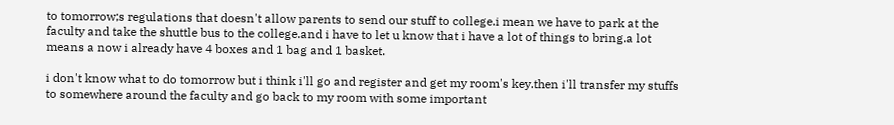to tomorrow;s regulations that doesn't allow parents to send our stuff to college.i mean we have to park at the faculty and take the shuttle bus to the college.and i have to let u know that i have a lot of things to bring.a lot means a now i already have 4 boxes and 1 bag and 1 basket.

i don't know what to do tomorrow but i think i'll go and register and get my room's key.then i'll transfer my stuffs to somewhere around the faculty and go back to my room with some important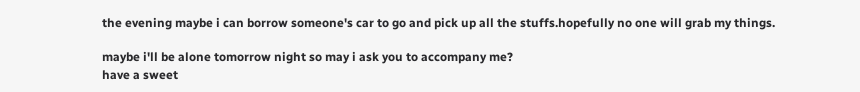the evening maybe i can borrow someone's car to go and pick up all the stuffs.hopefully no one will grab my things.

maybe i'll be alone tomorrow night so may i ask you to accompany me?
have a sweet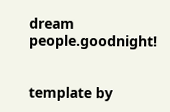dream people.goodnight!


template by